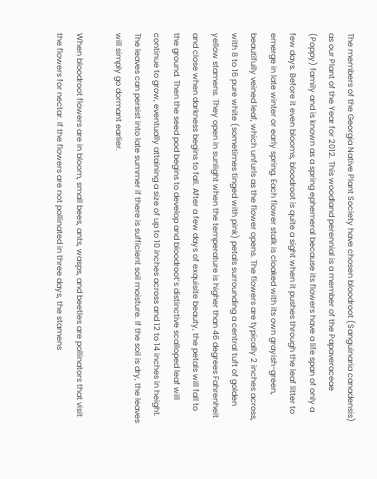The members of the Georgia Native Plant Society have chosen bloodroot (Sanguinaria canadensis) as our Plant of the Year for 2012. This woodland perennial is a member of the Papaveraceae (Poppy) family and is known as a spring ephemeral because its flowers have a life span of only a few days. Before it even blooms, bloodroot is quite a sight when it pushes through the leaf litter to emerge in late winter or early spring. Each flower stalk is cloaked with its own grayish-green, beautifully veined leaf, which unfurls as the flower opens. The flowers are typically 2 inches across, with 8 to 16 pure white (sometimes tinged with pink) petals surrounding a central tuft of golden yellow stamens. They open in sunlight when the temperature is higher than 46 degrees Fahrenheit and close when darkness begins to fall. After a few days of exquisite beauty, the petals will fall to the ground. Then the seed pod begins to develop and bloodroot’s distinctive scalloped leaf will continue to grow, eventually attaining a size of up to 10 inches across and 12 to 14 inches in height. The leaves can persist into late summer if there is sufficient soil moisture. If the soil is dry, the leaves will simply go dormant earlier.

When bloodroot flowers are in bloom, small bees, ants, wasps, and beetles are pollinators that visit the flowers for nectar. If the flowers are not pollinated in three days, the stamens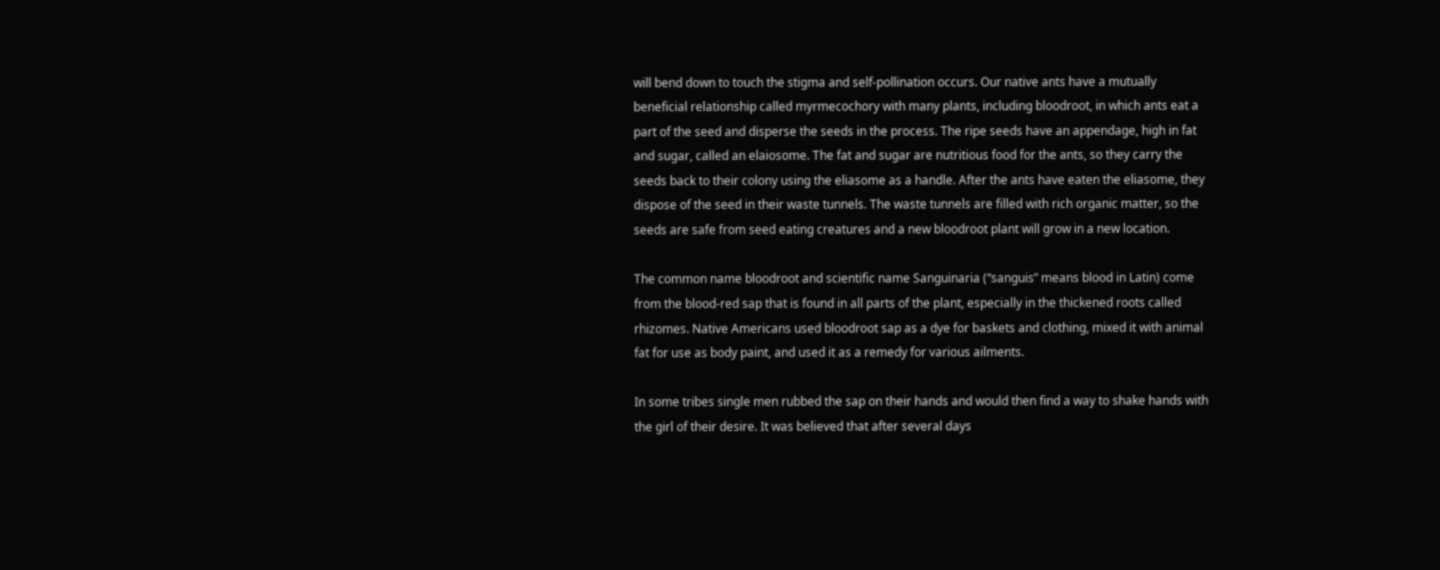will bend down to touch the stigma and self-pollination occurs. Our native ants have a mutually beneficial relationship called myrmecochory with many plants, including bloodroot, in which ants eat a part of the seed and disperse the seeds in the process. The ripe seeds have an appendage, high in fat and sugar, called an elaiosome. The fat and sugar are nutritious food for the ants, so they carry the seeds back to their colony using the eliasome as a handle. After the ants have eaten the eliasome, they dispose of the seed in their waste tunnels. The waste tunnels are filled with rich organic matter, so the seeds are safe from seed eating creatures and a new bloodroot plant will grow in a new location.

The common name bloodroot and scientific name Sanguinaria (“sanguis” means blood in Latin) come from the blood-red sap that is found in all parts of the plant, especially in the thickened roots called rhizomes. Native Americans used bloodroot sap as a dye for baskets and clothing, mixed it with animal fat for use as body paint, and used it as a remedy for various ailments.

In some tribes single men rubbed the sap on their hands and would then find a way to shake hands with the girl of their desire. It was believed that after several days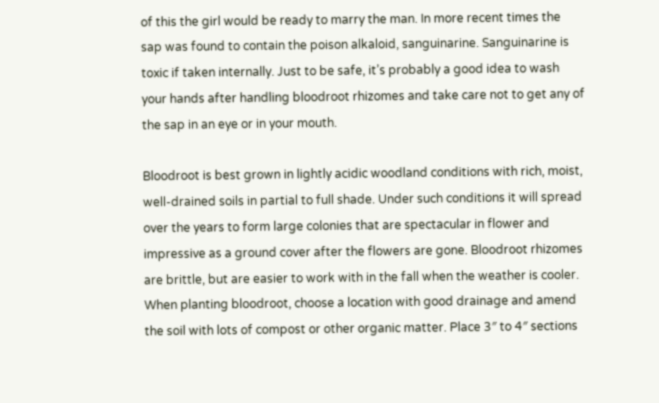of this the girl would be ready to marry the man. In more recent times the sap was found to contain the poison alkaloid, sanguinarine. Sanguinarine is toxic if taken internally. Just to be safe, it’s probably a good idea to wash your hands after handling bloodroot rhizomes and take care not to get any of the sap in an eye or in your mouth.

Bloodroot is best grown in lightly acidic woodland conditions with rich, moist, well-drained soils in partial to full shade. Under such conditions it will spread over the years to form large colonies that are spectacular in flower and impressive as a ground cover after the flowers are gone. Bloodroot rhizomes are brittle, but are easier to work with in the fall when the weather is cooler. When planting bloodroot, choose a location with good drainage and amend the soil with lots of compost or other organic matter. Place 3″ to 4″ sections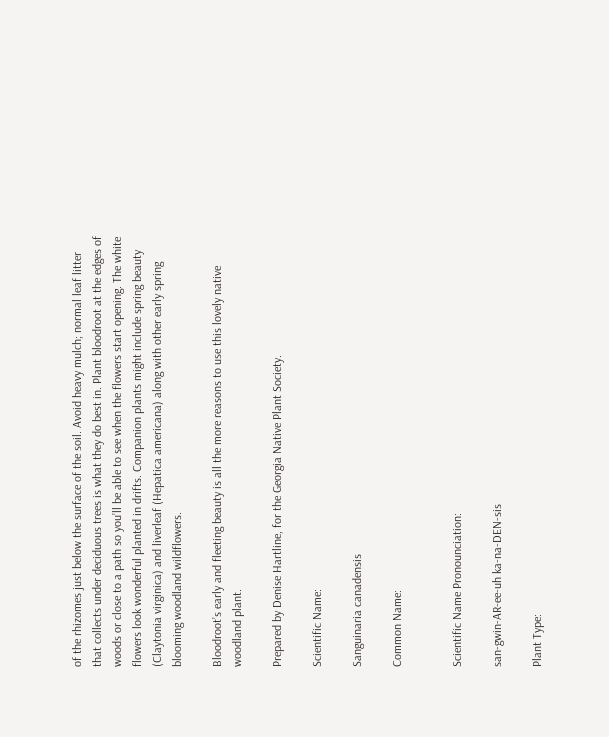of the rhizomes just below the surface of the soil. Avoid heavy mulch; normal leaf litter that collects under deciduous trees is what they do best in. Plant bloodroot at the edges of woods or close to a path so you’ll be able to see when the flowers start opening. The white flowers look wonderful planted in drifts. Companion plants might include spring beauty (Claytonia virginica) and liverleaf (Hepatica americana) along with other early spring blooming woodland wildflowers.

Bloodroot’s early and fleeting beauty is all the more reasons to use this lovely native woodland plant.

Prepared by Denise Hartline, for the Georgia Native Plant Society.

Scientific Name:

Sanguinaria canadensis

Common Name:


Scientific Name Pronounciation:

san-gwin-AR-ee-uh ka-na-DEN-sis

Plant Type: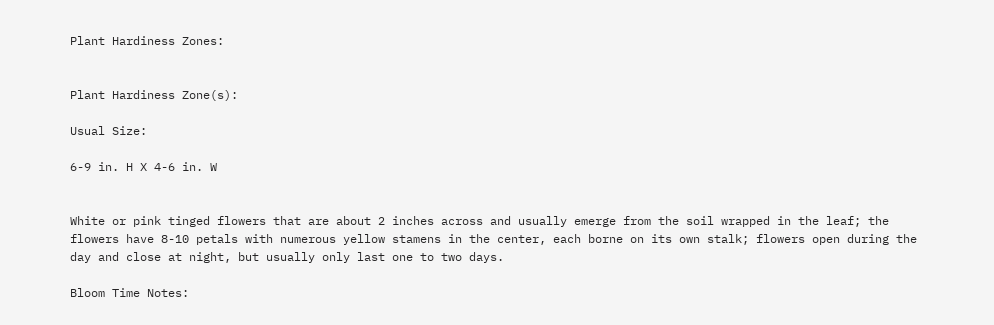Plant Hardiness Zones:


Plant Hardiness Zone(s):

Usual Size:

6-9 in. H X 4-6 in. W


White or pink tinged flowers that are about 2 inches across and usually emerge from the soil wrapped in the leaf; the flowers have 8-10 petals with numerous yellow stamens in the center, each borne on its own stalk; flowers open during the day and close at night, but usually only last one to two days.

Bloom Time Notes: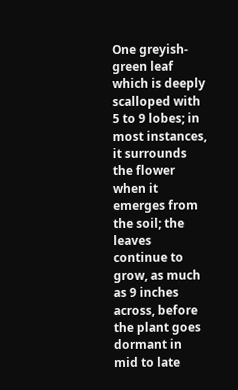One greyish-green leaf which is deeply scalloped with 5 to 9 lobes; in most instances, it surrounds the flower when it emerges from the soil; the leaves continue to grow, as much as 9 inches across, before the plant goes dormant in mid to late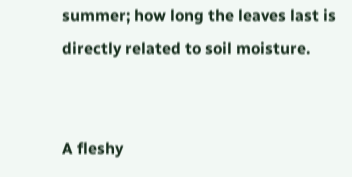summer; how long the leaves last is directly related to soil moisture.


A fleshy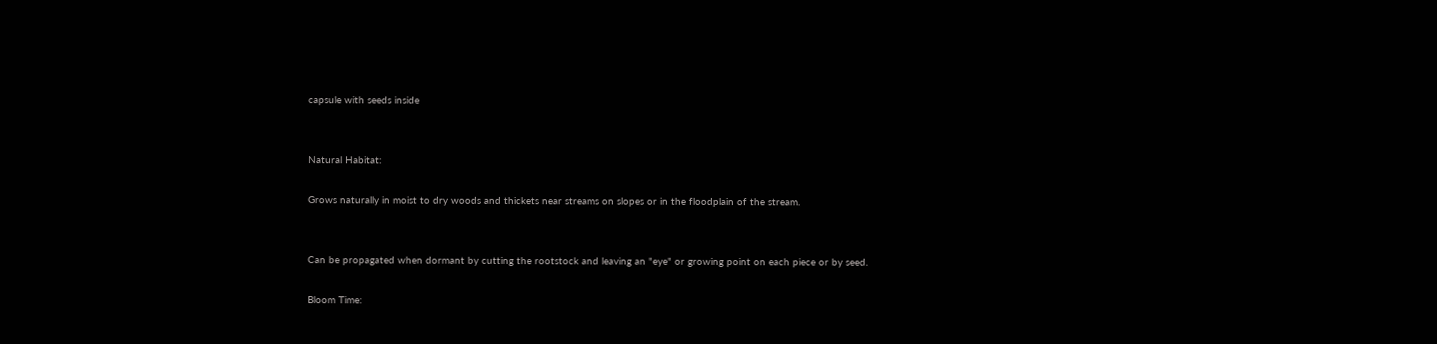capsule with seeds inside


Natural Habitat:

Grows naturally in moist to dry woods and thickets near streams on slopes or in the floodplain of the stream.


Can be propagated when dormant by cutting the rootstock and leaving an "eye" or growing point on each piece or by seed.

Bloom Time: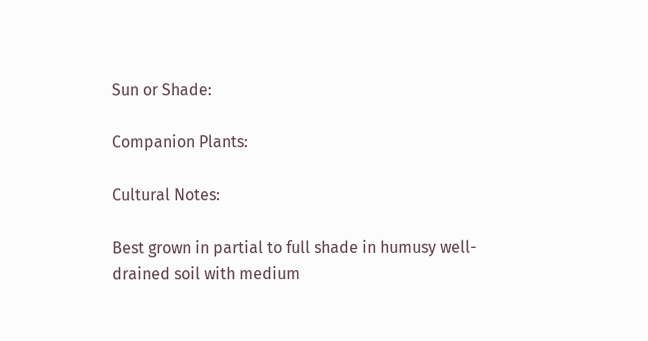Sun or Shade:

Companion Plants:

Cultural Notes:

Best grown in partial to full shade in humusy well-drained soil with medium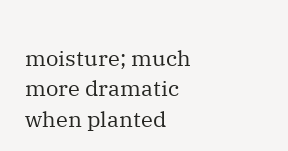moisture; much more dramatic when planted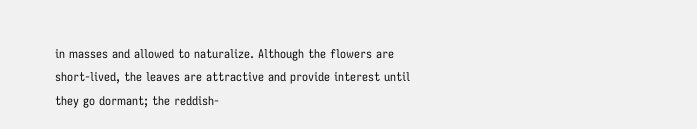in masses and allowed to naturalize. Although the flowers are short-lived, the leaves are attractive and provide interest until they go dormant; the reddish-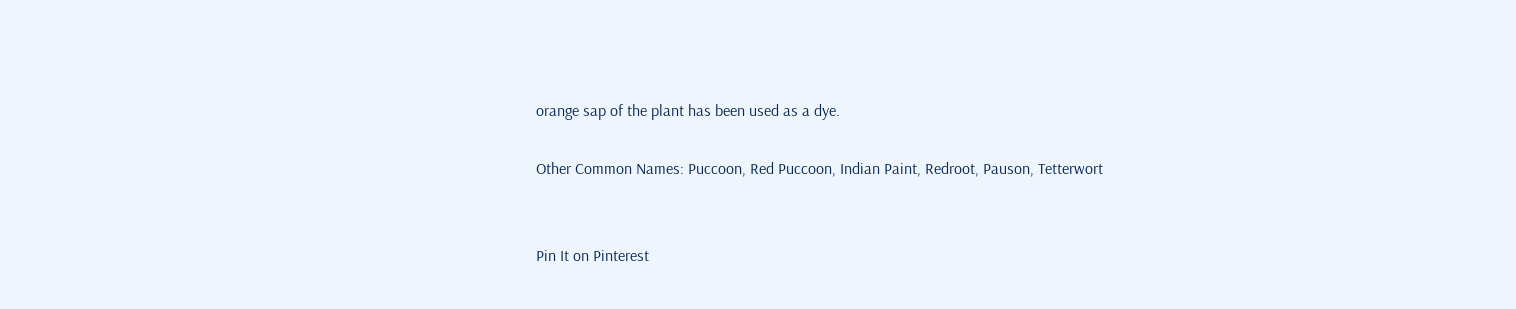orange sap of the plant has been used as a dye.

Other Common Names: Puccoon, Red Puccoon, Indian Paint, Redroot, Pauson, Tetterwort


Pin It on Pinterest